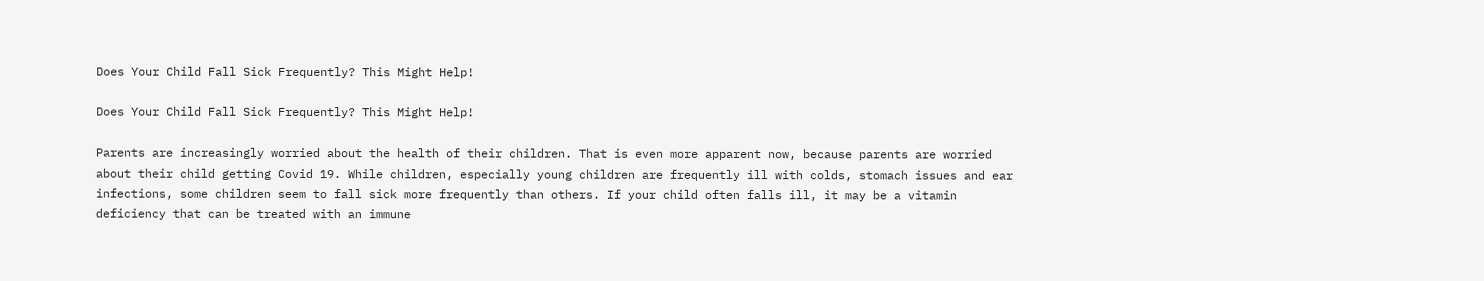Does Your Child Fall Sick Frequently? This Might Help!

Does Your Child Fall Sick Frequently? This Might Help!

Parents are increasingly worried about the health of their children. That is even more apparent now, because parents are worried about their child getting Covid 19. While children, especially young children are frequently ill with colds, stomach issues and ear infections, some children seem to fall sick more frequently than others. If your child often falls ill, it may be a vitamin deficiency that can be treated with an immune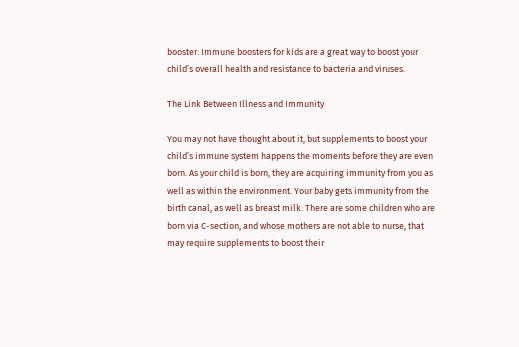booster. Immune boosters for kids are a great way to boost your child’s overall health and resistance to bacteria and viruses.

The Link Between Illness and Immunity

You may not have thought about it, but supplements to boost your child’s immune system happens the moments before they are even born. As your child is born, they are acquiring immunity from you as well as within the environment. Your baby gets immunity from the birth canal, as well as breast milk. There are some children who are born via C-section, and whose mothers are not able to nurse, that may require supplements to boost their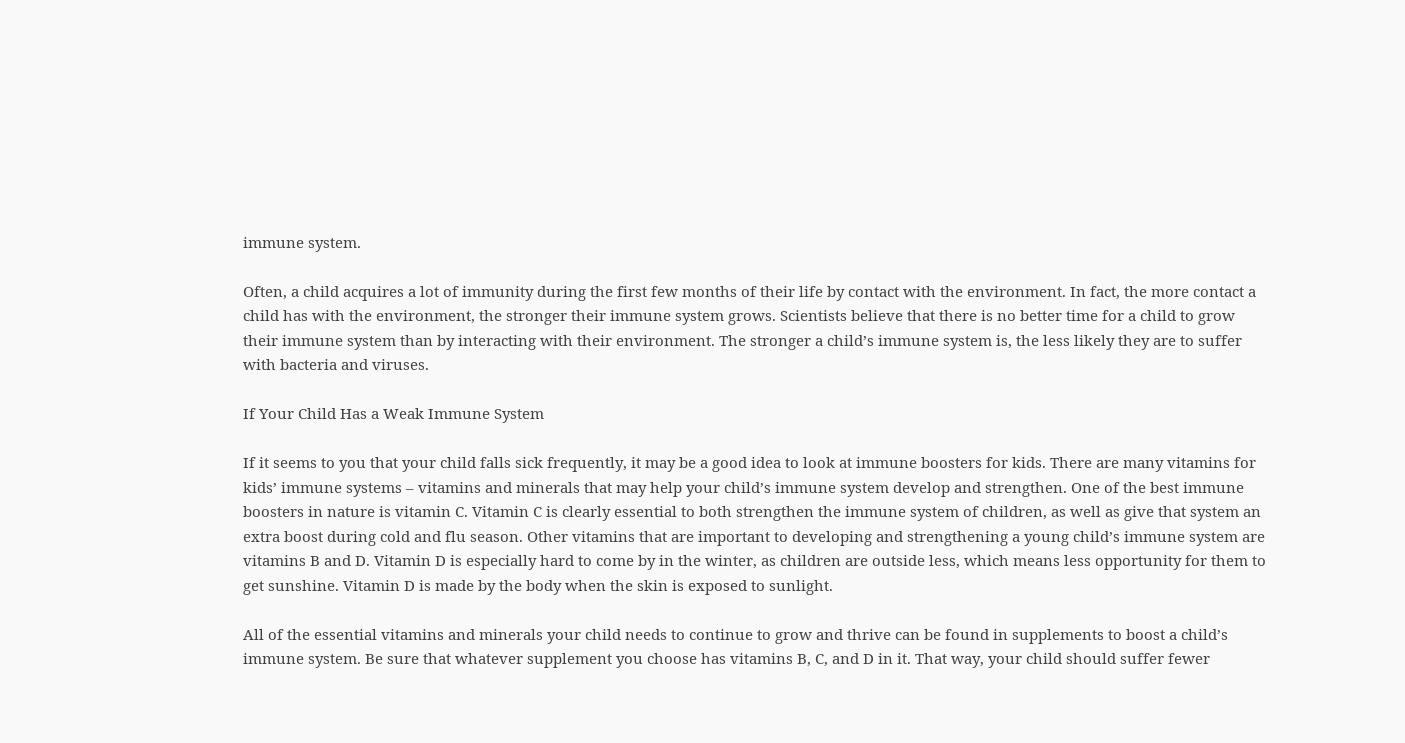immune system.

Often, a child acquires a lot of immunity during the first few months of their life by contact with the environment. In fact, the more contact a child has with the environment, the stronger their immune system grows. Scientists believe that there is no better time for a child to grow their immune system than by interacting with their environment. The stronger a child’s immune system is, the less likely they are to suffer with bacteria and viruses.

If Your Child Has a Weak Immune System

If it seems to you that your child falls sick frequently, it may be a good idea to look at immune boosters for kids. There are many vitamins for kids’ immune systems – vitamins and minerals that may help your child’s immune system develop and strengthen. One of the best immune boosters in nature is vitamin C. Vitamin C is clearly essential to both strengthen the immune system of children, as well as give that system an extra boost during cold and flu season. Other vitamins that are important to developing and strengthening a young child’s immune system are vitamins B and D. Vitamin D is especially hard to come by in the winter, as children are outside less, which means less opportunity for them to get sunshine. Vitamin D is made by the body when the skin is exposed to sunlight.

All of the essential vitamins and minerals your child needs to continue to grow and thrive can be found in supplements to boost a child’s immune system. Be sure that whatever supplement you choose has vitamins B, C, and D in it. That way, your child should suffer fewer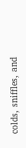colds, sniffles, and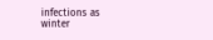infections as winter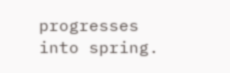progresses into spring.